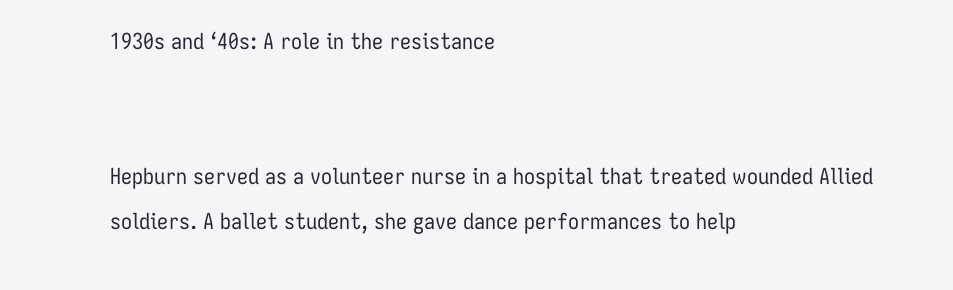1930s and ‘40s: A role in the resistance


Hepburn served as a volunteer nurse in a hospital that treated wounded Allied soldiers. A ballet student, she gave dance performances to help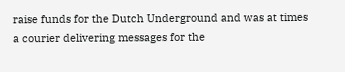raise funds for the Dutch Underground and was at times a courier delivering messages for the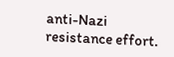anti-Nazi resistance effort.